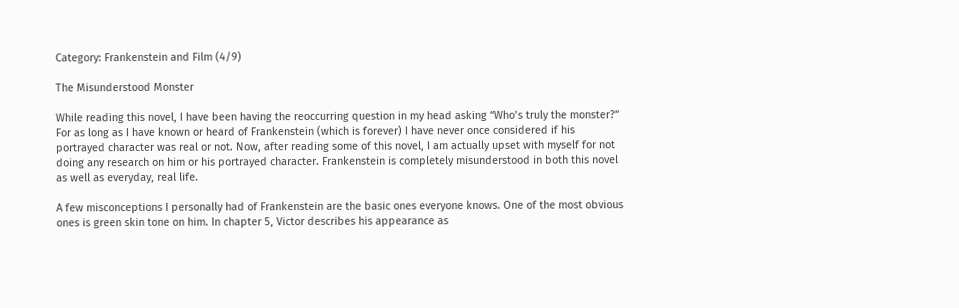Category: Frankenstein and Film (4/9)

The Misunderstood Monster

While reading this novel, I have been having the reoccurring question in my head asking “Who’s truly the monster?” For as long as I have known or heard of Frankenstein (which is forever) I have never once considered if his portrayed character was real or not. Now, after reading some of this novel, I am actually upset with myself for not doing any research on him or his portrayed character. Frankenstein is completely misunderstood in both this novel as well as everyday, real life.

A few misconceptions I personally had of Frankenstein are the basic ones everyone knows. One of the most obvious ones is green skin tone on him. In chapter 5, Victor describes his appearance as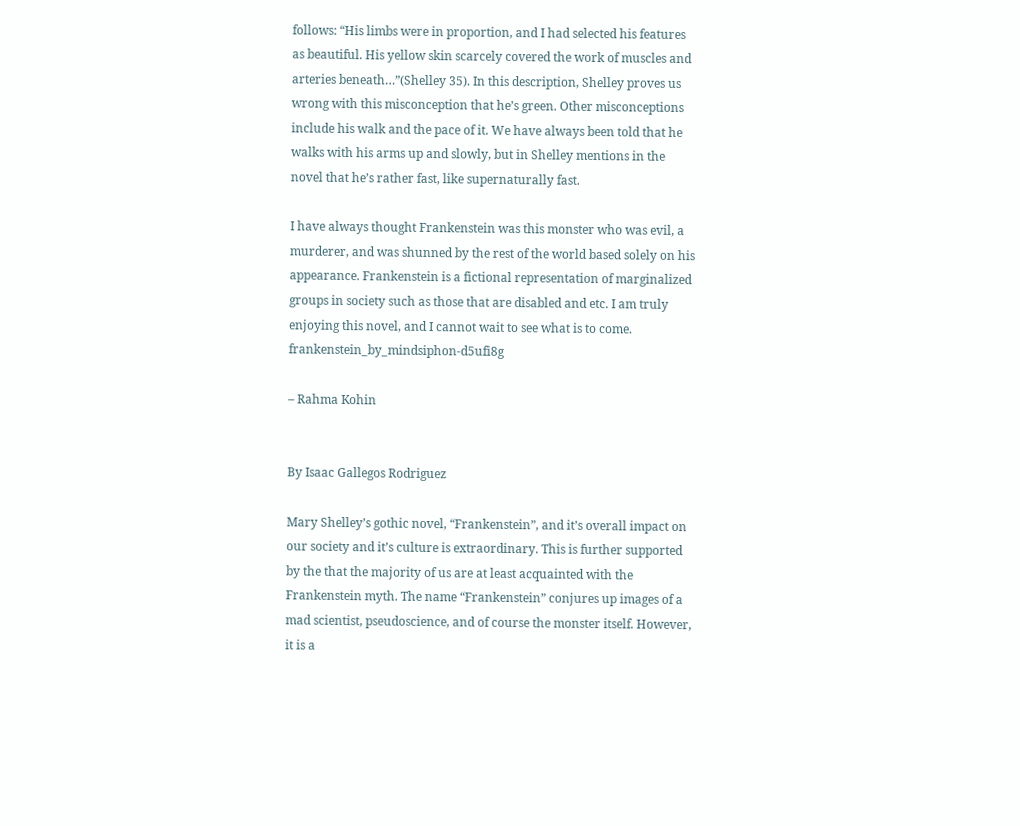follows: “His limbs were in proportion, and I had selected his features as beautiful. His yellow skin scarcely covered the work of muscles and arteries beneath…”(Shelley 35). In this description, Shelley proves us wrong with this misconception that he’s green. Other misconceptions include his walk and the pace of it. We have always been told that he walks with his arms up and slowly, but in Shelley mentions in the novel that he’s rather fast, like supernaturally fast.

I have always thought Frankenstein was this monster who was evil, a murderer, and was shunned by the rest of the world based solely on his appearance. Frankenstein is a fictional representation of marginalized groups in society such as those that are disabled and etc. I am truly enjoying this novel, and I cannot wait to see what is to come. frankenstein_by_mindsiphon-d5ufi8g

– Rahma Kohin


By Isaac Gallegos Rodriguez

Mary Shelley’s gothic novel, “Frankenstein”, and it’s overall impact on our society and it’s culture is extraordinary. This is further supported by the that the majority of us are at least acquainted with the Frankenstein myth. The name “Frankenstein” conjures up images of a mad scientist, pseudoscience, and of course the monster itself. However, it is a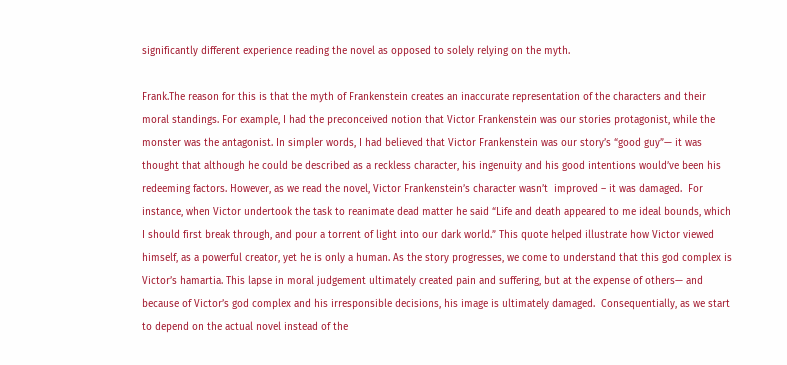significantly different experience reading the novel as opposed to solely relying on the myth.

Frank.The reason for this is that the myth of Frankenstein creates an inaccurate representation of the characters and their moral standings. For example, I had the preconceived notion that Victor Frankenstein was our stories protagonist, while the monster was the antagonist. In simpler words, I had believed that Victor Frankenstein was our story’s “good guy”— it was thought that although he could be described as a reckless character, his ingenuity and his good intentions would’ve been his redeeming factors. However, as we read the novel, Victor Frankenstein’s character wasn’t  improved – it was damaged.  For instance, when Victor undertook the task to reanimate dead matter he said “Life and death appeared to me ideal bounds, which I should first break through, and pour a torrent of light into our dark world.” This quote helped illustrate how Victor viewed himself, as a powerful creator, yet he is only a human. As the story progresses, we come to understand that this god complex is Victor’s hamartia. This lapse in moral judgement ultimately created pain and suffering, but at the expense of others— and because of Victor’s god complex and his irresponsible decisions, his image is ultimately damaged.  Consequentially, as we start to depend on the actual novel instead of the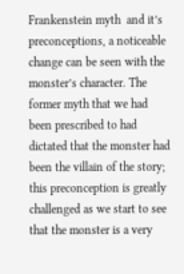Frankenstein myth  and it’s preconceptions, a noticeable change can be seen with the monster’s character. The former myth that we had been prescribed to had dictated that the monster had been the villain of the story; this preconception is greatly challenged as we start to see that the monster is a very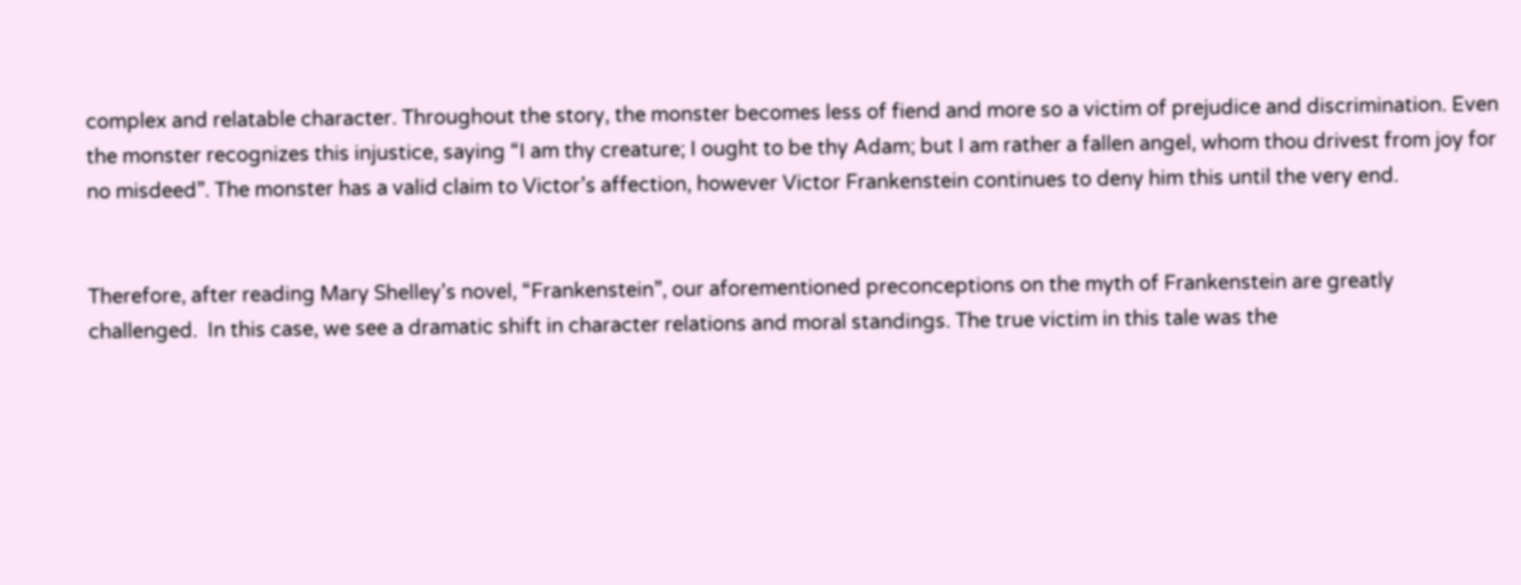complex and relatable character. Throughout the story, the monster becomes less of fiend and more so a victim of prejudice and discrimination. Even the monster recognizes this injustice, saying “I am thy creature; I ought to be thy Adam; but I am rather a fallen angel, whom thou drivest from joy for no misdeed”. The monster has a valid claim to Victor’s affection, however Victor Frankenstein continues to deny him this until the very end.


Therefore, after reading Mary Shelley’s novel, “Frankenstein”, our aforementioned preconceptions on the myth of Frankenstein are greatly challenged.  In this case, we see a dramatic shift in character relations and moral standings. The true victim in this tale was the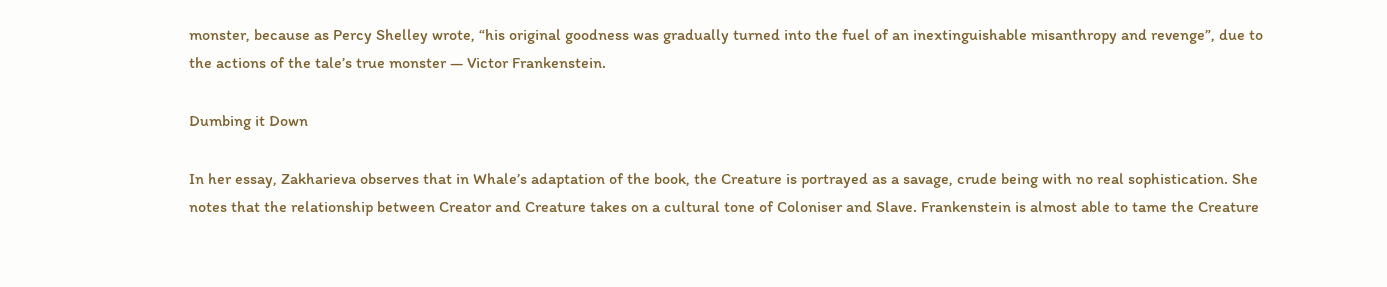monster, because as Percy Shelley wrote, “his original goodness was gradually turned into the fuel of an inextinguishable misanthropy and revenge”, due to the actions of the tale’s true monster — Victor Frankenstein.

Dumbing it Down

In her essay, Zakharieva observes that in Whale’s adaptation of the book, the Creature is portrayed as a savage, crude being with no real sophistication. She notes that the relationship between Creator and Creature takes on a cultural tone of Coloniser and Slave. Frankenstein is almost able to tame the Creature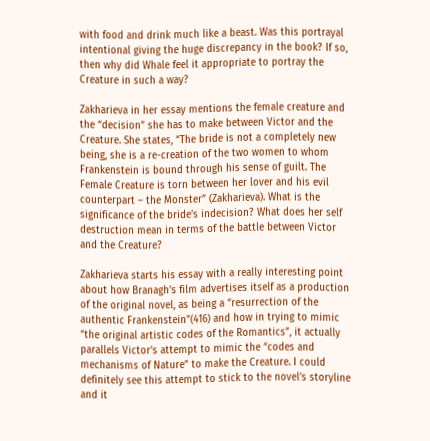with food and drink much like a beast. Was this portrayal intentional giving the huge discrepancy in the book? If so, then why did Whale feel it appropriate to portray the Creature in such a way?

Zakharieva in her essay mentions the female creature and the “decision” she has to make between Victor and the Creature. She states, “The bride is not a completely new being, she is a re-creation of the two women to whom Frankenstein is bound through his sense of guilt. The Female Creature is torn between her lover and his evil counterpart – the Monster” (Zakharieva). What is the significance of the bride’s indecision? What does her self destruction mean in terms of the battle between Victor and the Creature?

Zakharieva starts his essay with a really interesting point about how Branagh’s film advertises itself as a production of the original novel, as being a “resurrection of the authentic Frankenstein”(416) and how in trying to mimic “the original artistic codes of the Romantics”, it actually parallels Victor’s attempt to mimic the “codes and mechanisms of Nature” to make the Creature. I could definitely see this attempt to stick to the novel’s storyline and it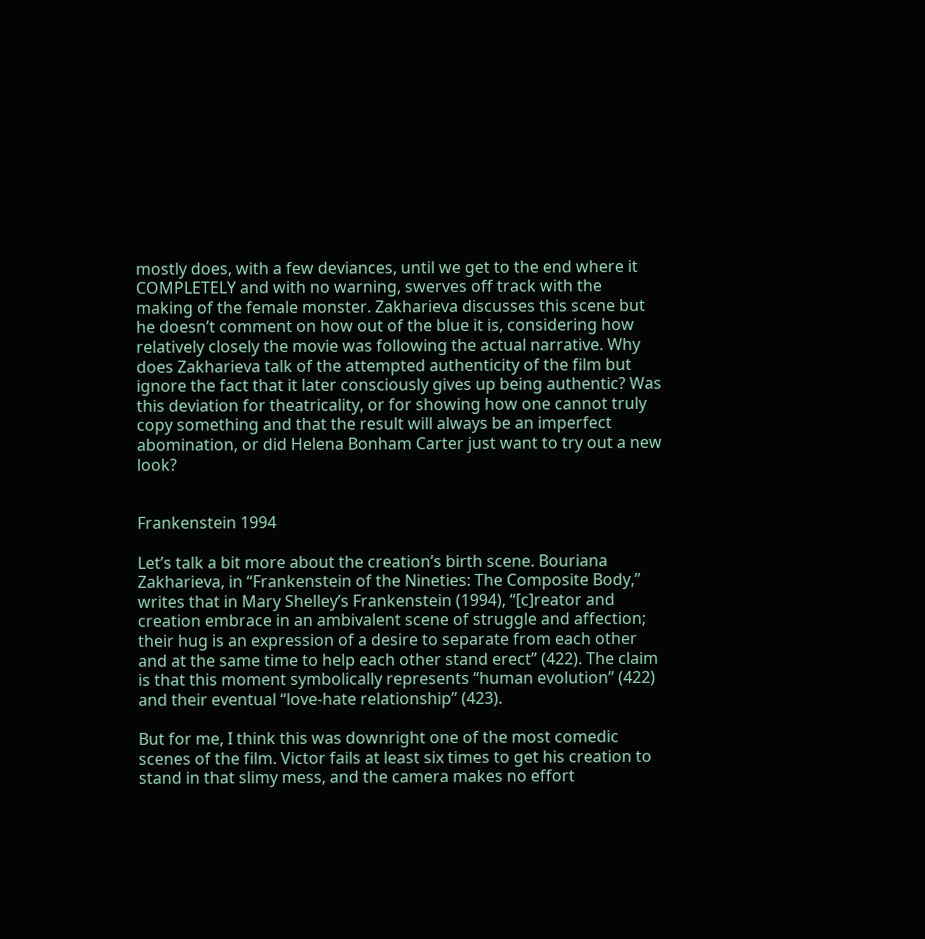mostly does, with a few deviances, until we get to the end where it COMPLETELY and with no warning, swerves off track with the making of the female monster. Zakharieva discusses this scene but he doesn’t comment on how out of the blue it is, considering how relatively closely the movie was following the actual narrative. Why does Zakharieva talk of the attempted authenticity of the film but ignore the fact that it later consciously gives up being authentic? Was this deviation for theatricality, or for showing how one cannot truly copy something and that the result will always be an imperfect abomination, or did Helena Bonham Carter just want to try out a new look?


Frankenstein 1994

Let’s talk a bit more about the creation’s birth scene. Bouriana Zakharieva, in “Frankenstein of the Nineties: The Composite Body,” writes that in Mary Shelley’s Frankenstein (1994), “[c]reator and creation embrace in an ambivalent scene of struggle and affection; their hug is an expression of a desire to separate from each other and at the same time to help each other stand erect” (422). The claim is that this moment symbolically represents “human evolution” (422) and their eventual “love-hate relationship” (423).

But for me, I think this was downright one of the most comedic scenes of the film. Victor fails at least six times to get his creation to stand in that slimy mess, and the camera makes no effort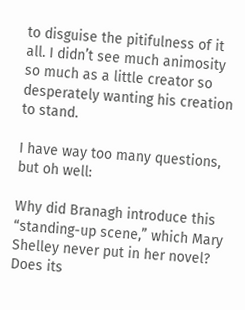to disguise the pitifulness of it all. I didn’t see much animosity so much as a little creator so desperately wanting his creation to stand.

I have way too many questions, but oh well:

Why did Branagh introduce this “standing-up scene,” which Mary Shelley never put in her novel? Does its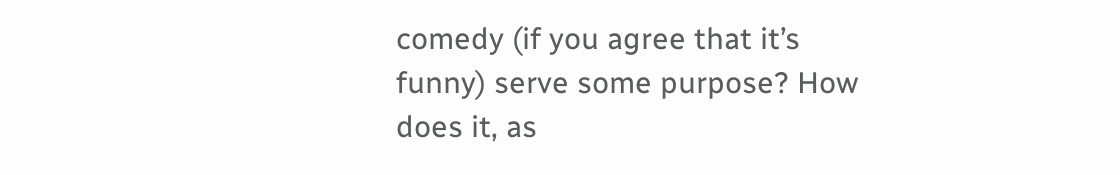comedy (if you agree that it’s funny) serve some purpose? How does it, as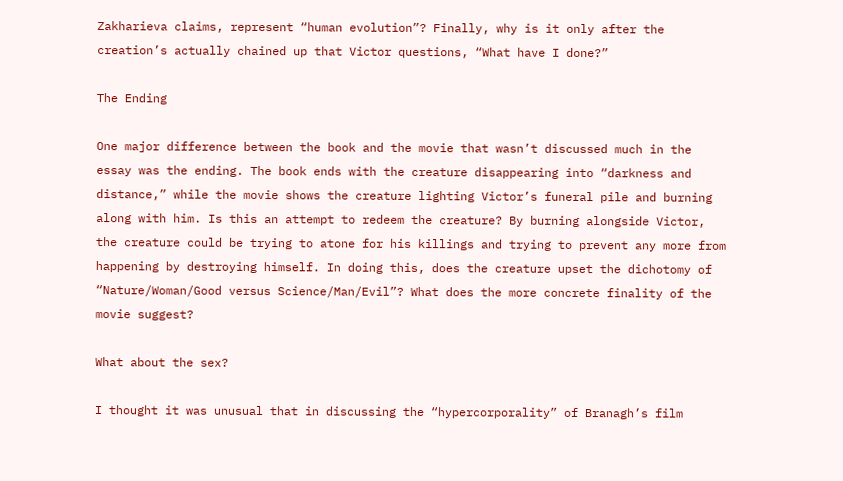Zakharieva claims, represent “human evolution”? Finally, why is it only after the creation’s actually chained up that Victor questions, “What have I done?”

The Ending

One major difference between the book and the movie that wasn’t discussed much in the essay was the ending. The book ends with the creature disappearing into “darkness and distance,” while the movie shows the creature lighting Victor’s funeral pile and burning along with him. Is this an attempt to redeem the creature? By burning alongside Victor, the creature could be trying to atone for his killings and trying to prevent any more from happening by destroying himself. In doing this, does the creature upset the dichotomy of “Nature/Woman/Good versus Science/Man/Evil”? What does the more concrete finality of the movie suggest?

What about the sex?

I thought it was unusual that in discussing the “hypercorporality” of Branagh’s film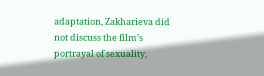adaptation, Zakharieva did not discuss the film’s portrayal of sexuality,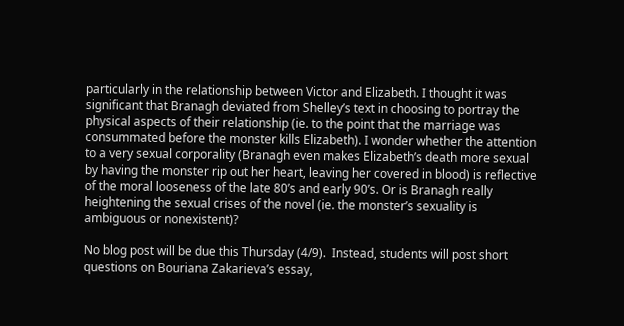particularly in the relationship between Victor and Elizabeth. I thought it was significant that Branagh deviated from Shelley’s text in choosing to portray the physical aspects of their relationship (ie. to the point that the marriage was consummated before the monster kills Elizabeth). I wonder whether the attention to a very sexual corporality (Branagh even makes Elizabeth’s death more sexual by having the monster rip out her heart, leaving her covered in blood) is reflective of the moral looseness of the late 80’s and early 90’s. Or is Branagh really heightening the sexual crises of the novel (ie. the monster’s sexuality is ambiguous or nonexistent)?

No blog post will be due this Thursday (4/9).  Instead, students will post short questions on Bouriana Zakarieva’s essay,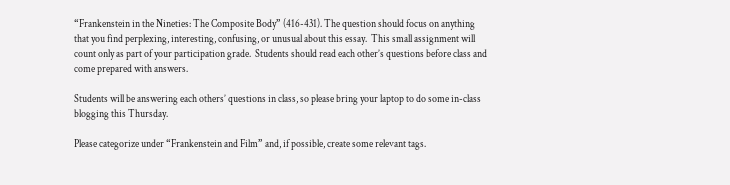“Frankenstein in the Nineties: The Composite Body” (416-431). The question should focus on anything that you find perplexing, interesting, confusing, or unusual about this essay.  This small assignment will count only as part of your participation grade.  Students should read each other’s questions before class and come prepared with answers.

Students will be answering each others’ questions in class, so please bring your laptop to do some in-class blogging this Thursday.

Please categorize under “Frankenstein and Film” and, if possible, create some relevant tags.